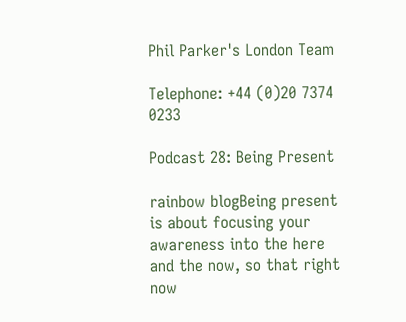Phil Parker's London Team

Telephone: +44 (0)20 7374 0233

Podcast 28: Being Present

rainbow blogBeing present is about focusing your awareness into the here and the now, so that right now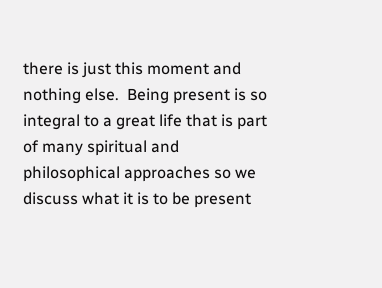there is just this moment and nothing else.  Being present is so integral to a great life that is part of many spiritual and philosophical approaches so we discuss what it is to be present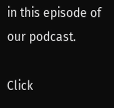in this episode of our podcast.

Click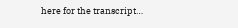here for the transcript…